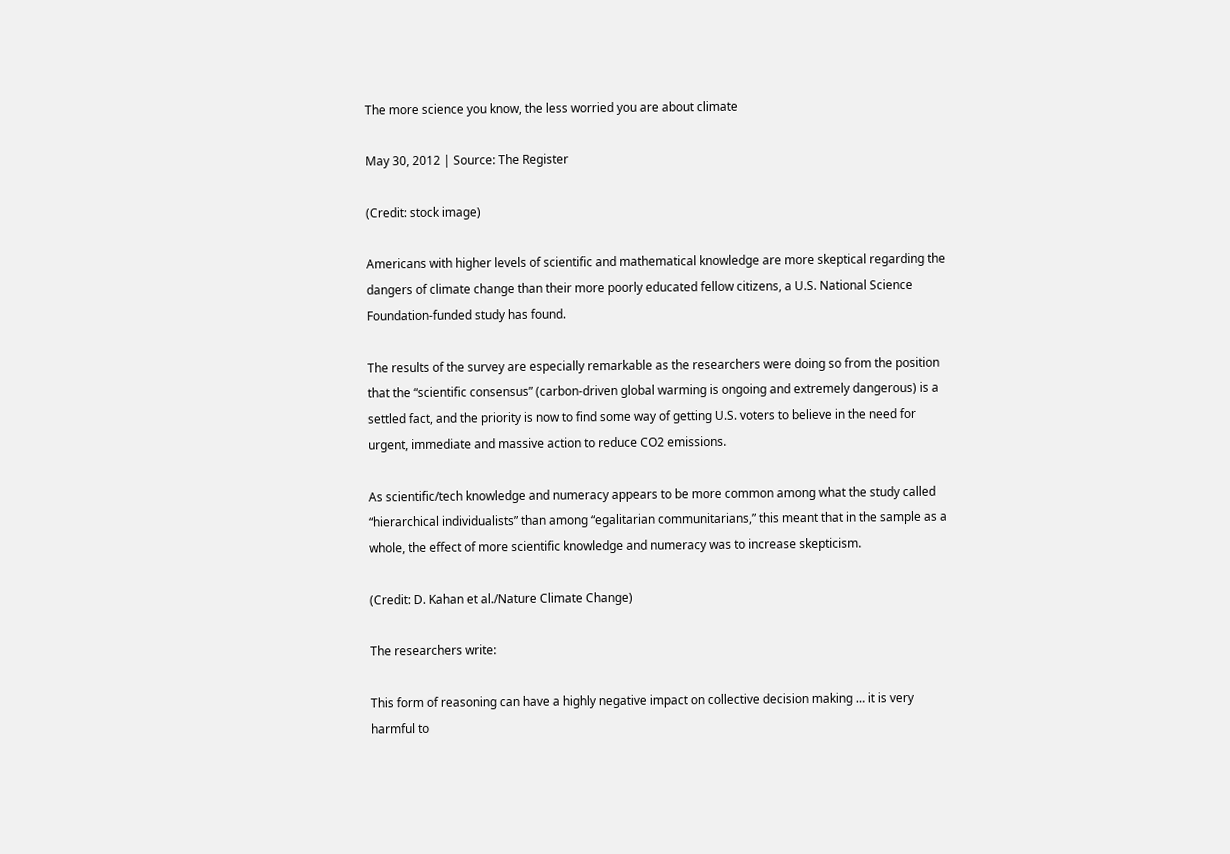The more science you know, the less worried you are about climate

May 30, 2012 | Source: The Register

(Credit: stock image)

Americans with higher levels of scientific and mathematical knowledge are more skeptical regarding the dangers of climate change than their more poorly educated fellow citizens, a U.S. National Science Foundation-funded study has found.

The results of the survey are especially remarkable as the researchers were doing so from the position that the “scientific consensus” (carbon-driven global warming is ongoing and extremely dangerous) is a settled fact, and the priority is now to find some way of getting U.S. voters to believe in the need for urgent, immediate and massive action to reduce CO2 emissions.

As scientific/tech knowledge and numeracy appears to be more common among what the study called “hierarchical individualists” than among “egalitarian communitarians,” this meant that in the sample as a whole, the effect of more scientific knowledge and numeracy was to increase skepticism.

(Credit: D. Kahan et al./Nature Climate Change)

The researchers write:

This form of reasoning can have a highly negative impact on collective decision making … it is very harmful to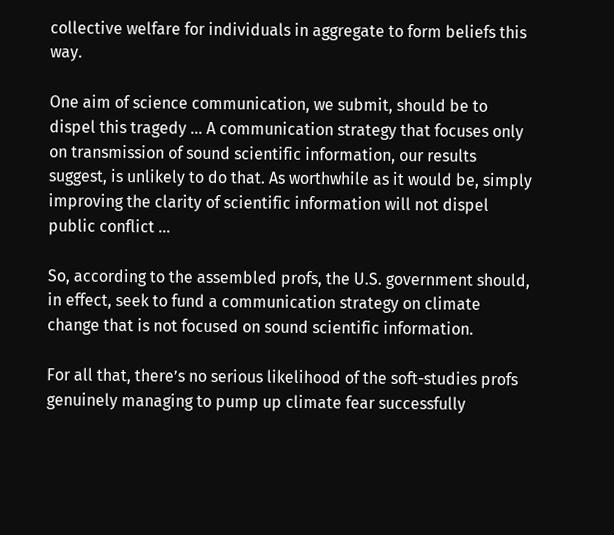collective welfare for individuals in aggregate to form beliefs this way.

One aim of science communication, we submit, should be to dispel this tragedy … A communication strategy that focuses only on transmission of sound scientific information, our results suggest, is unlikely to do that. As worthwhile as it would be, simply improving the clarity of scientific information will not dispel public conflict …

So, according to the assembled profs, the U.S. government should, in effect, seek to fund a communication strategy on climate change that is not focused on sound scientific information.

For all that, there’s no serious likelihood of the soft-studies profs genuinely managing to pump up climate fear successfully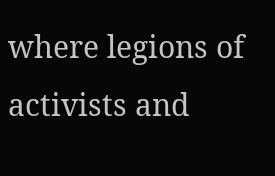where legions of activists and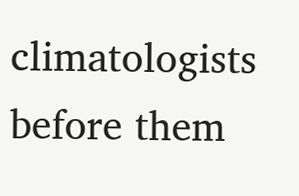climatologists before them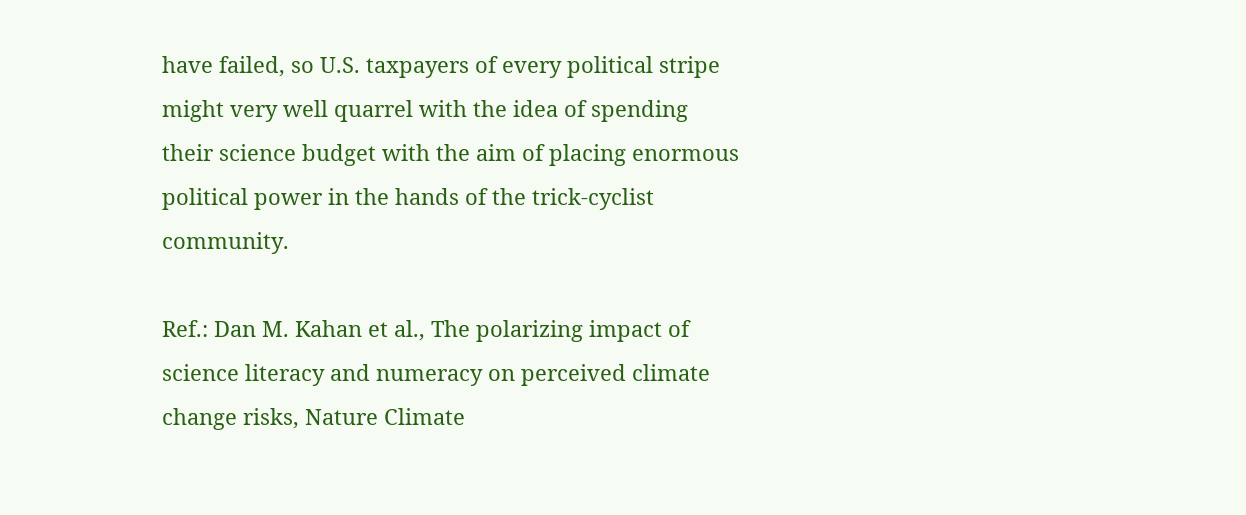have failed, so U.S. taxpayers of every political stripe might very well quarrel with the idea of spending their science budget with the aim of placing enormous political power in the hands of the trick-cyclist community.

Ref.: Dan M. Kahan et al., The polarizing impact of science literacy and numeracy on perceived climate change risks, Nature Climate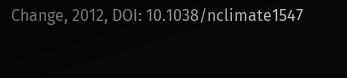Change, 2012, DOI: 10.1038/nclimate1547